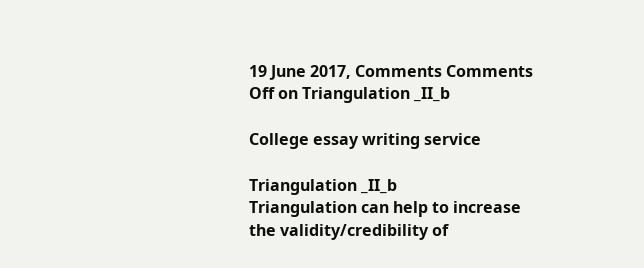19 June 2017, Comments Comments Off on Triangulation _II_b

College essay writing service

Triangulation _II_b
Triangulation can help to increase the validity/credibility of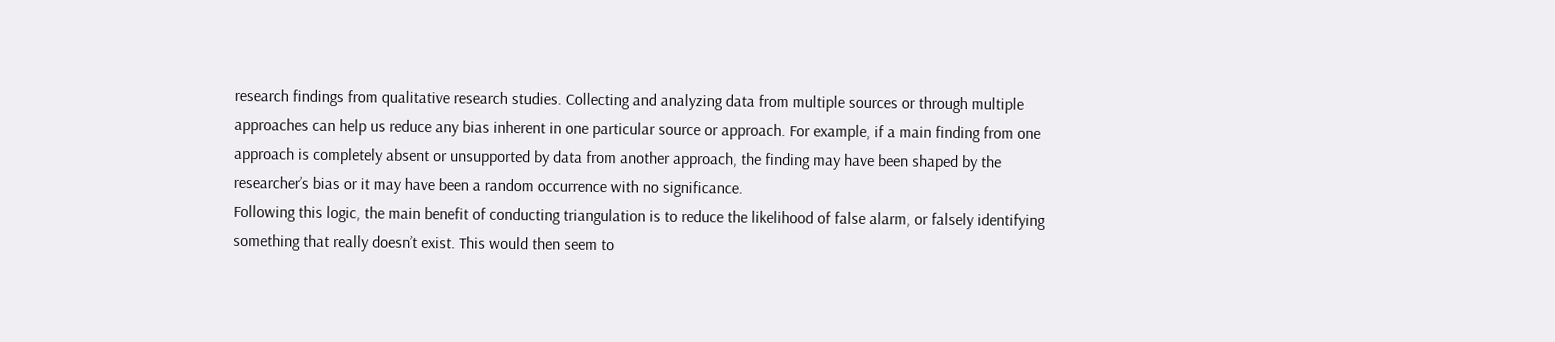research findings from qualitative research studies. Collecting and analyzing data from multiple sources or through multiple approaches can help us reduce any bias inherent in one particular source or approach. For example, if a main finding from one approach is completely absent or unsupported by data from another approach, the finding may have been shaped by the researcher’s bias or it may have been a random occurrence with no significance.
Following this logic, the main benefit of conducting triangulation is to reduce the likelihood of false alarm, or falsely identifying something that really doesn’t exist. This would then seem to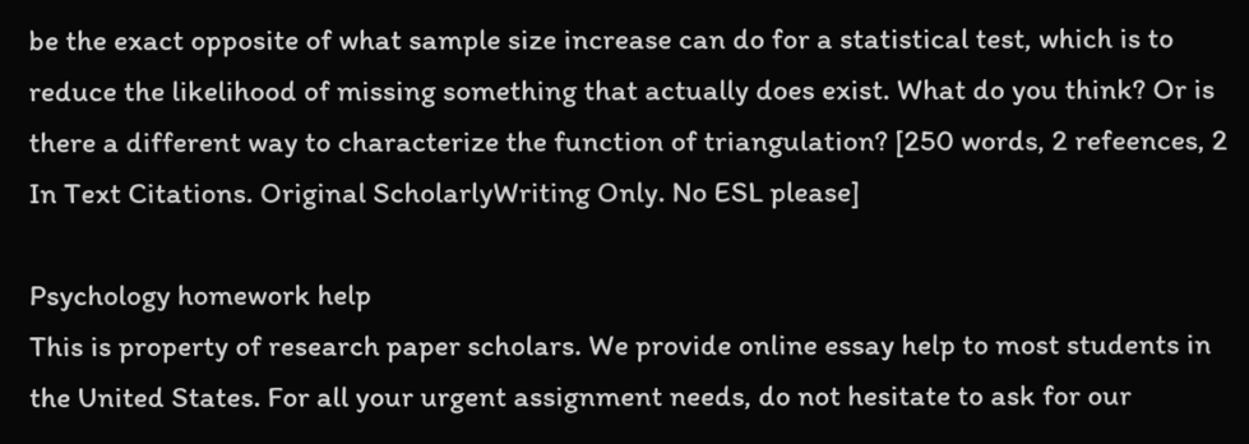be the exact opposite of what sample size increase can do for a statistical test, which is to reduce the likelihood of missing something that actually does exist. What do you think? Or is there a different way to characterize the function of triangulation? [250 words, 2 refeences, 2 In Text Citations. Original ScholarlyWriting Only. No ESL please]

Psychology homework help
This is property of research paper scholars. We provide online essay help to most students in the United States. For all your urgent assignment needs, do not hesitate to ask for our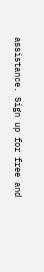assistance. Sign up for free and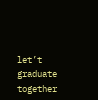let’t graduate together